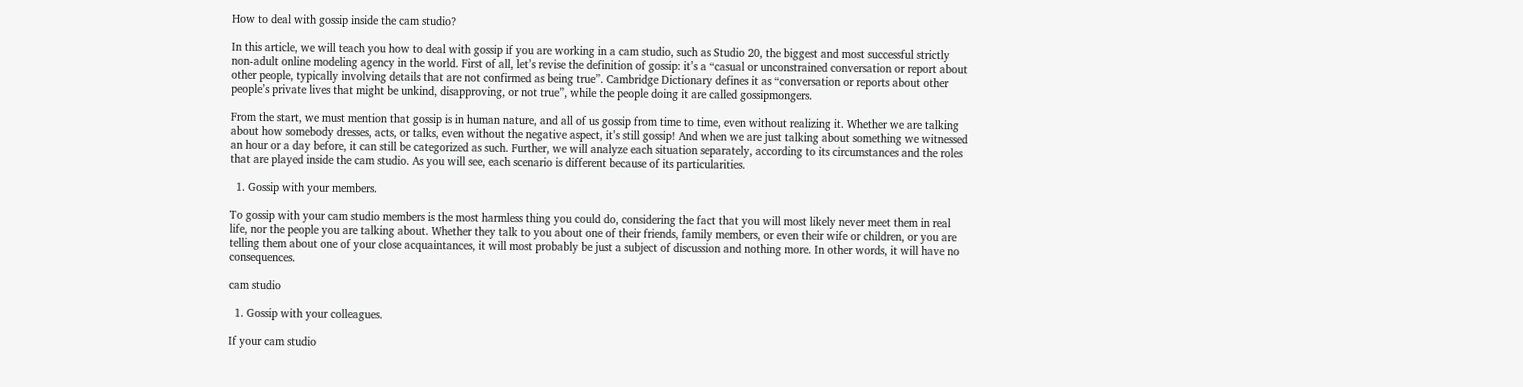How to deal with gossip inside the cam studio?

In this article, we will teach you how to deal with gossip if you are working in a cam studio, such as Studio 20, the biggest and most successful strictly non-adult online modeling agency in the world. First of all, let’s revise the definition of gossip: it’s a “casual or unconstrained conversation or report about other people, typically involving details that are not confirmed as being true”. Cambridge Dictionary defines it as “conversation or reports about other people’s private lives that might be unkind, disapproving, or not true”, while the people doing it are called gossipmongers.

From the start, we must mention that gossip is in human nature, and all of us gossip from time to time, even without realizing it. Whether we are talking about how somebody dresses, acts, or talks, even without the negative aspect, it’s still gossip! And when we are just talking about something we witnessed an hour or a day before, it can still be categorized as such. Further, we will analyze each situation separately, according to its circumstances and the roles that are played inside the cam studio. As you will see, each scenario is different because of its particularities.

  1. Gossip with your members.

To gossip with your cam studio members is the most harmless thing you could do, considering the fact that you will most likely never meet them in real life, nor the people you are talking about. Whether they talk to you about one of their friends, family members, or even their wife or children, or you are telling them about one of your close acquaintances, it will most probably be just a subject of discussion and nothing more. In other words, it will have no consequences.

cam studio

  1. Gossip with your colleagues.

If your cam studio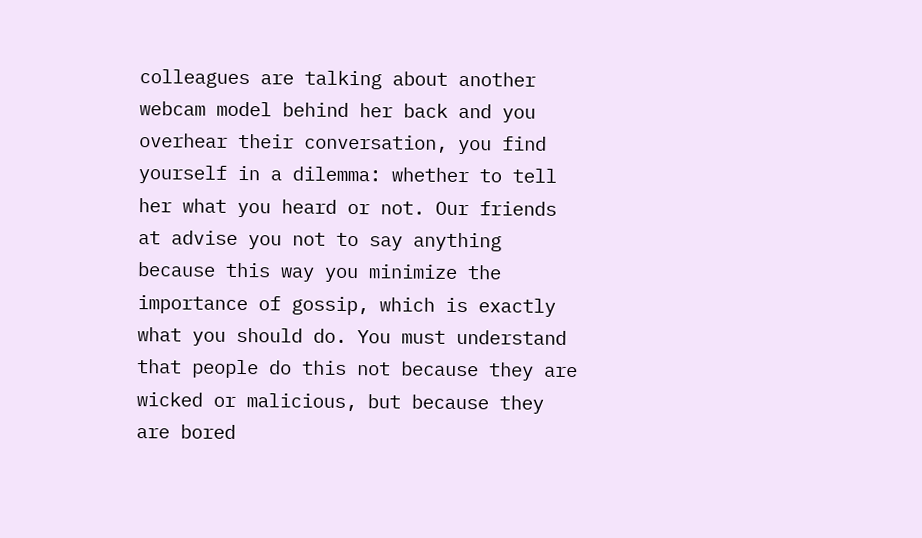colleagues are talking about another webcam model behind her back and you overhear their conversation, you find yourself in a dilemma: whether to tell her what you heard or not. Our friends at advise you not to say anything because this way you minimize the importance of gossip, which is exactly what you should do. You must understand that people do this not because they are wicked or malicious, but because they are bored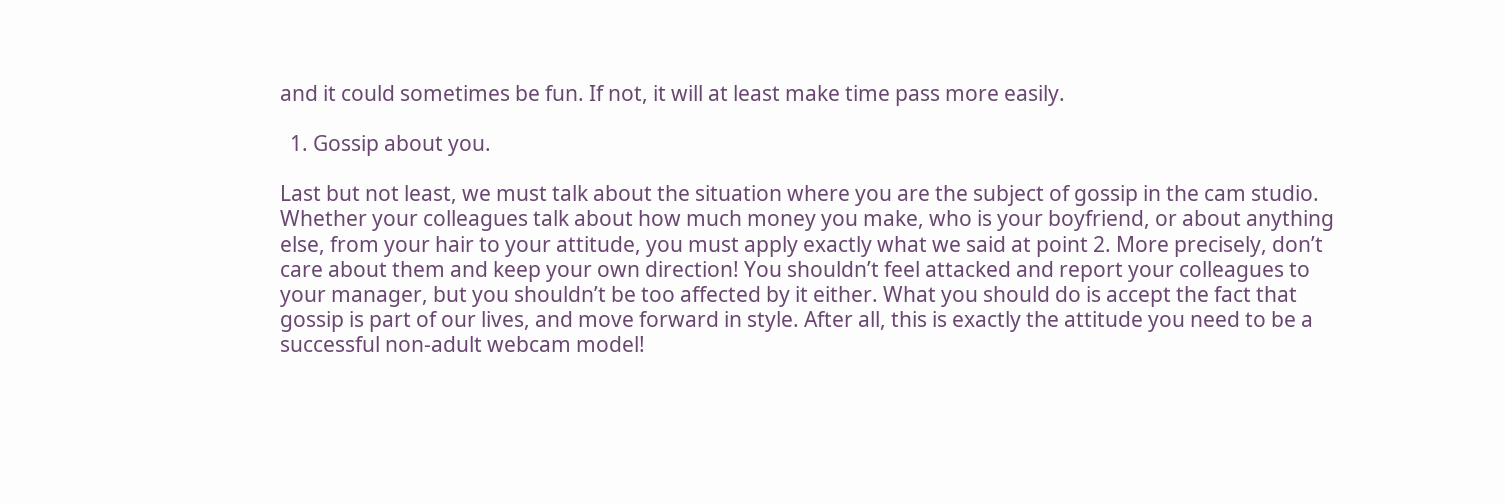and it could sometimes be fun. If not, it will at least make time pass more easily.

  1. Gossip about you.

Last but not least, we must talk about the situation where you are the subject of gossip in the cam studio. Whether your colleagues talk about how much money you make, who is your boyfriend, or about anything else, from your hair to your attitude, you must apply exactly what we said at point 2. More precisely, don’t care about them and keep your own direction! You shouldn’t feel attacked and report your colleagues to your manager, but you shouldn’t be too affected by it either. What you should do is accept the fact that gossip is part of our lives, and move forward in style. After all, this is exactly the attitude you need to be a successful non-adult webcam model!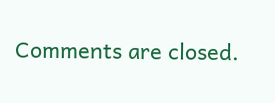Comments are closed.